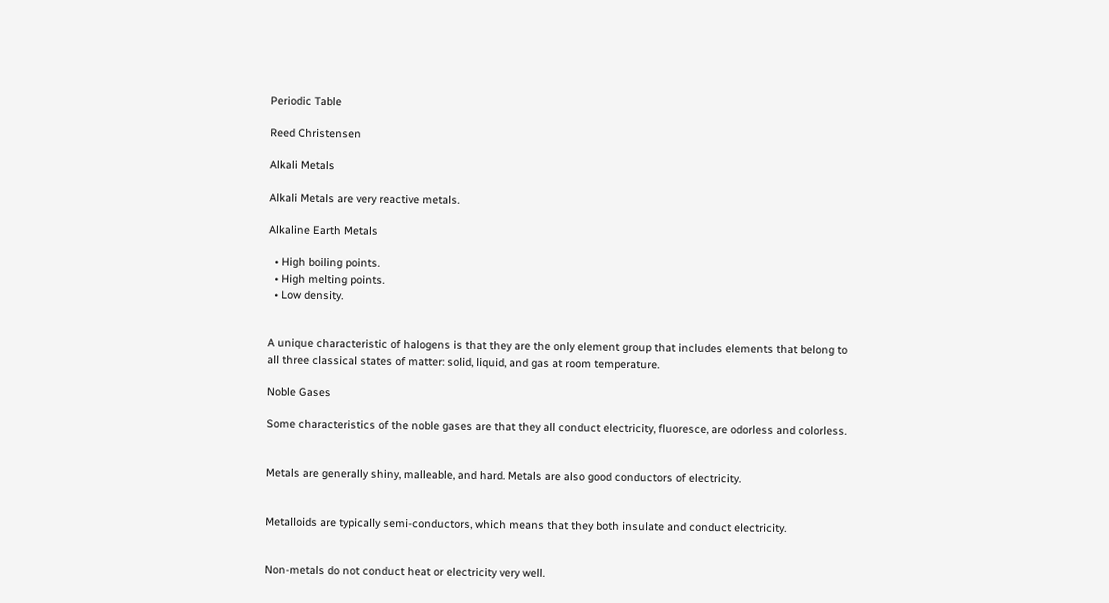Periodic Table

Reed Christensen

Alkali Metals

Alkali Metals are very reactive metals.

Alkaline Earth Metals

  • High boiling points.
  • High melting points.
  • Low density.


A unique characteristic of halogens is that they are the only element group that includes elements that belong to all three classical states of matter: solid, liquid, and gas at room temperature.

Noble Gases

Some characteristics of the noble gases are that they all conduct electricity, fluoresce, are odorless and colorless.


Metals are generally shiny, malleable, and hard. Metals are also good conductors of electricity.


Metalloids are typically semi-conductors, which means that they both insulate and conduct electricity.


Non-metals do not conduct heat or electricity very well.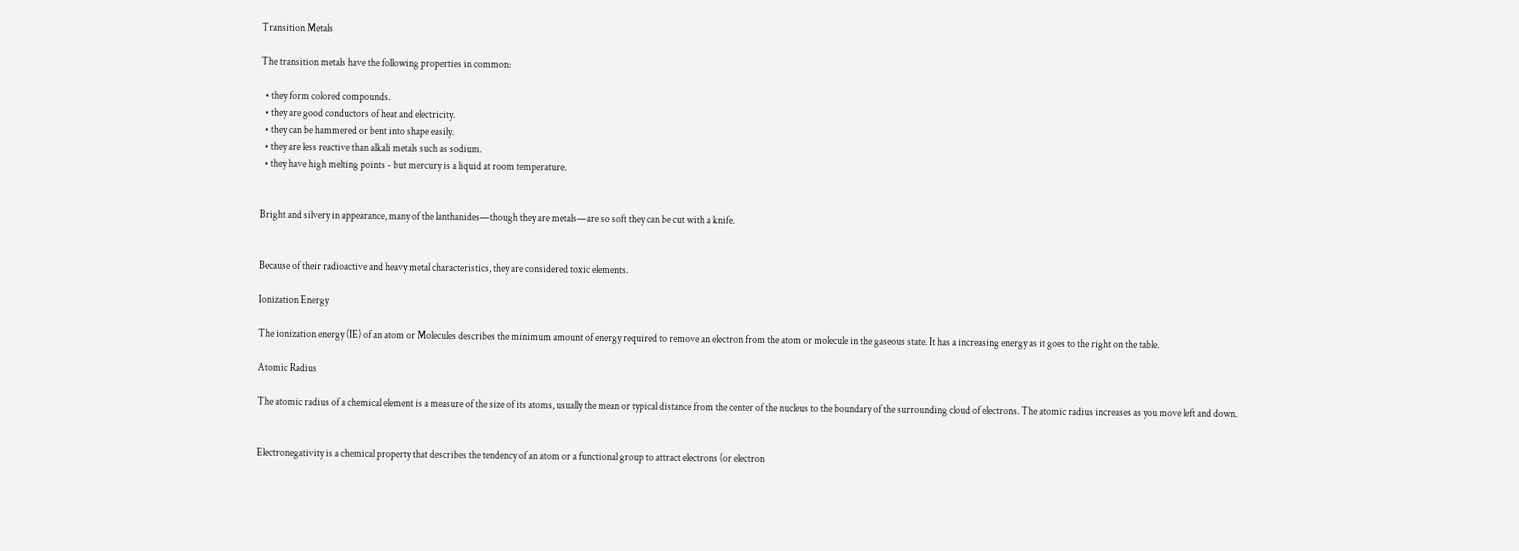Transition Metals

The transition metals have the following properties in common:

  • they form colored compounds.
  • they are good conductors of heat and electricity.
  • they can be hammered or bent into shape easily.
  • they are less reactive than alkali metals such as sodium.
  • they have high melting points - but mercury is a liquid at room temperature.


Bright and silvery in appearance, many of the lanthanides—though they are metals—are so soft they can be cut with a knife.


Because of their radioactive and heavy metal characteristics, they are considered toxic elements.

Ionization Energy

The ionization energy (IE) of an atom or Molecules describes the minimum amount of energy required to remove an electron from the atom or molecule in the gaseous state. It has a increasing energy as it goes to the right on the table.

Atomic Radius

The atomic radius of a chemical element is a measure of the size of its atoms, usually the mean or typical distance from the center of the nucleus to the boundary of the surrounding cloud of electrons. The atomic radius increases as you move left and down.


Electronegativity is a chemical property that describes the tendency of an atom or a functional group to attract electrons (or electron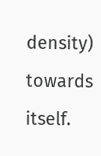density) towards itself.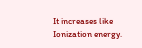It increases like Ionization energy.